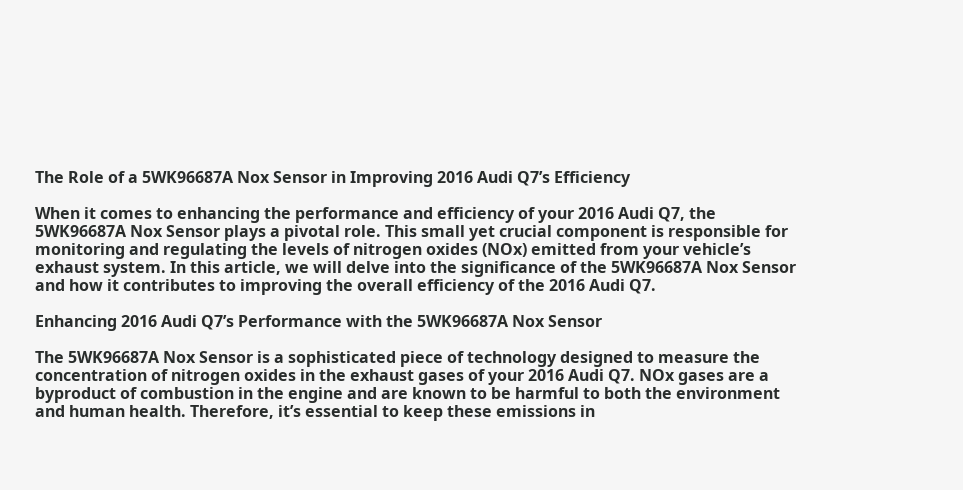The Role of a 5WK96687A Nox Sensor in Improving 2016 Audi Q7’s Efficiency

When it comes to enhancing the performance and efficiency of your 2016 Audi Q7, the 5WK96687A Nox Sensor plays a pivotal role. This small yet crucial component is responsible for monitoring and regulating the levels of nitrogen oxides (NOx) emitted from your vehicle’s exhaust system. In this article, we will delve into the significance of the 5WK96687A Nox Sensor and how it contributes to improving the overall efficiency of the 2016 Audi Q7.

Enhancing 2016 Audi Q7’s Performance with the 5WK96687A Nox Sensor

The 5WK96687A Nox Sensor is a sophisticated piece of technology designed to measure the concentration of nitrogen oxides in the exhaust gases of your 2016 Audi Q7. NOx gases are a byproduct of combustion in the engine and are known to be harmful to both the environment and human health. Therefore, it’s essential to keep these emissions in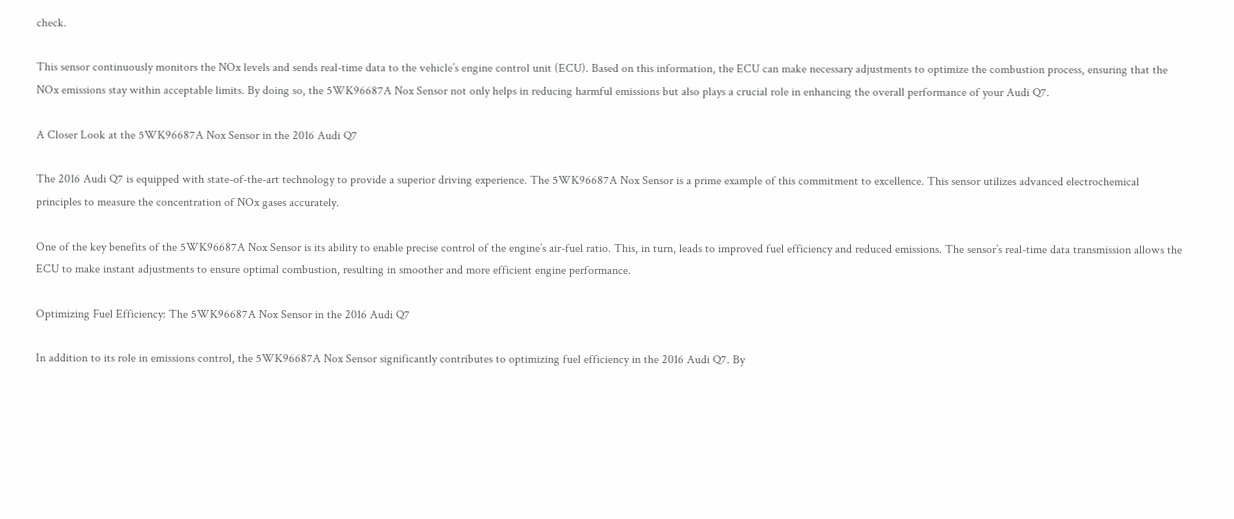check.

This sensor continuously monitors the NOx levels and sends real-time data to the vehicle’s engine control unit (ECU). Based on this information, the ECU can make necessary adjustments to optimize the combustion process, ensuring that the NOx emissions stay within acceptable limits. By doing so, the 5WK96687A Nox Sensor not only helps in reducing harmful emissions but also plays a crucial role in enhancing the overall performance of your Audi Q7.

A Closer Look at the 5WK96687A Nox Sensor in the 2016 Audi Q7

The 2016 Audi Q7 is equipped with state-of-the-art technology to provide a superior driving experience. The 5WK96687A Nox Sensor is a prime example of this commitment to excellence. This sensor utilizes advanced electrochemical principles to measure the concentration of NOx gases accurately.

One of the key benefits of the 5WK96687A Nox Sensor is its ability to enable precise control of the engine’s air-fuel ratio. This, in turn, leads to improved fuel efficiency and reduced emissions. The sensor’s real-time data transmission allows the ECU to make instant adjustments to ensure optimal combustion, resulting in smoother and more efficient engine performance.

Optimizing Fuel Efficiency: The 5WK96687A Nox Sensor in the 2016 Audi Q7

In addition to its role in emissions control, the 5WK96687A Nox Sensor significantly contributes to optimizing fuel efficiency in the 2016 Audi Q7. By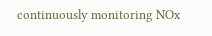continuously monitoring NOx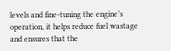levels and fine-tuning the engine’s operation, it helps reduce fuel wastage and ensures that the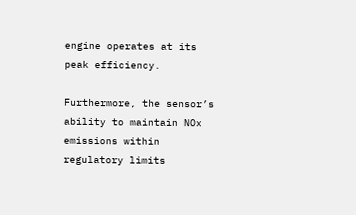engine operates at its peak efficiency.

Furthermore, the sensor’s ability to maintain NOx emissions within regulatory limits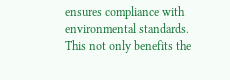ensures compliance with environmental standards. This not only benefits the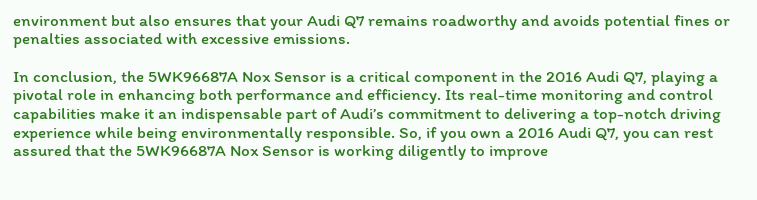environment but also ensures that your Audi Q7 remains roadworthy and avoids potential fines or penalties associated with excessive emissions.

In conclusion, the 5WK96687A Nox Sensor is a critical component in the 2016 Audi Q7, playing a pivotal role in enhancing both performance and efficiency. Its real-time monitoring and control capabilities make it an indispensable part of Audi’s commitment to delivering a top-notch driving experience while being environmentally responsible. So, if you own a 2016 Audi Q7, you can rest assured that the 5WK96687A Nox Sensor is working diligently to improve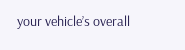your vehicle’s overall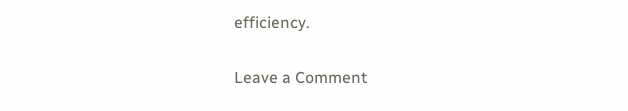efficiency.

Leave a Comment